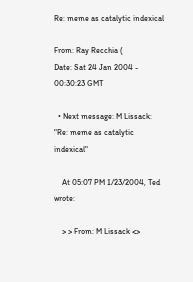Re: meme as catalytic indexical

From: Ray Recchia (
Date: Sat 24 Jan 2004 - 00:30:23 GMT

  • Next message: M Lissack: "Re: meme as catalytic indexical"

    At 05:07 PM 1/23/2004, Ted wrote:

    > > From: M Lissack <>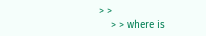> >
    > > where is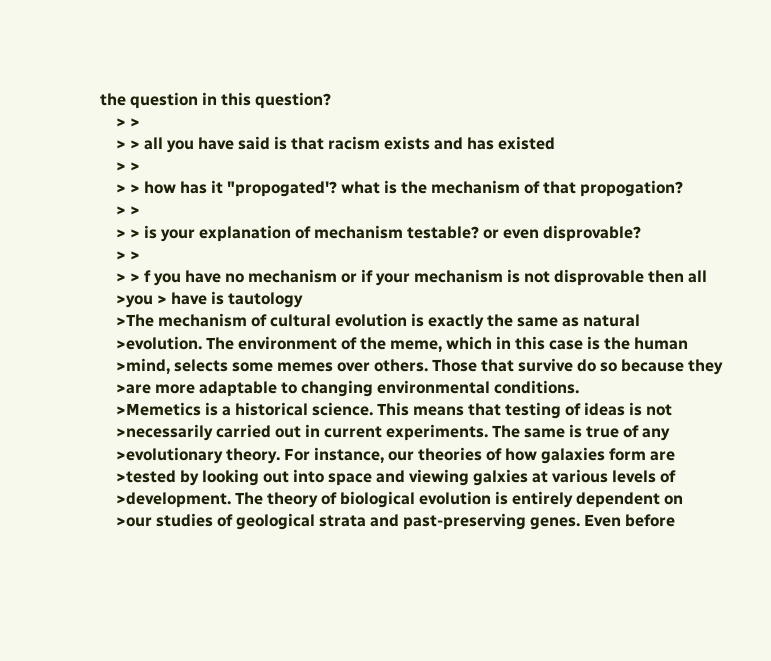the question in this question?
    > >
    > > all you have said is that racism exists and has existed
    > >
    > > how has it "propogated'? what is the mechanism of that propogation?
    > >
    > > is your explanation of mechanism testable? or even disprovable?
    > >
    > > f you have no mechanism or if your mechanism is not disprovable then all
    >you > have is tautology
    >The mechanism of cultural evolution is exactly the same as natural
    >evolution. The environment of the meme, which in this case is the human
    >mind, selects some memes over others. Those that survive do so because they
    >are more adaptable to changing environmental conditions.
    >Memetics is a historical science. This means that testing of ideas is not
    >necessarily carried out in current experiments. The same is true of any
    >evolutionary theory. For instance, our theories of how galaxies form are
    >tested by looking out into space and viewing galxies at various levels of
    >development. The theory of biological evolution is entirely dependent on
    >our studies of geological strata and past-preserving genes. Even before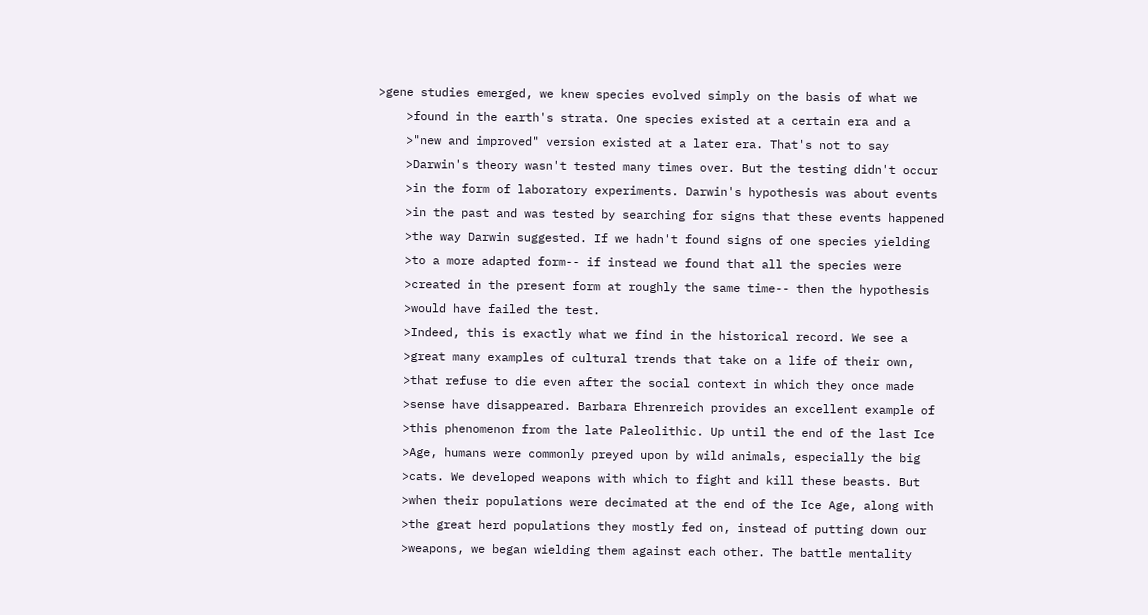>gene studies emerged, we knew species evolved simply on the basis of what we
    >found in the earth's strata. One species existed at a certain era and a
    >"new and improved" version existed at a later era. That's not to say
    >Darwin's theory wasn't tested many times over. But the testing didn't occur
    >in the form of laboratory experiments. Darwin's hypothesis was about events
    >in the past and was tested by searching for signs that these events happened
    >the way Darwin suggested. If we hadn't found signs of one species yielding
    >to a more adapted form-- if instead we found that all the species were
    >created in the present form at roughly the same time-- then the hypothesis
    >would have failed the test.
    >Indeed, this is exactly what we find in the historical record. We see a
    >great many examples of cultural trends that take on a life of their own,
    >that refuse to die even after the social context in which they once made
    >sense have disappeared. Barbara Ehrenreich provides an excellent example of
    >this phenomenon from the late Paleolithic. Up until the end of the last Ice
    >Age, humans were commonly preyed upon by wild animals, especially the big
    >cats. We developed weapons with which to fight and kill these beasts. But
    >when their populations were decimated at the end of the Ice Age, along with
    >the great herd populations they mostly fed on, instead of putting down our
    >weapons, we began wielding them against each other. The battle mentality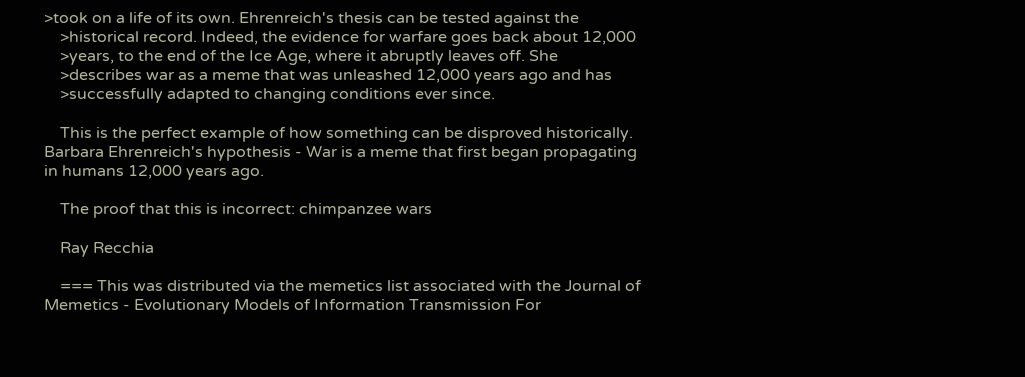>took on a life of its own. Ehrenreich's thesis can be tested against the
    >historical record. Indeed, the evidence for warfare goes back about 12,000
    >years, to the end of the Ice Age, where it abruptly leaves off. She
    >describes war as a meme that was unleashed 12,000 years ago and has
    >successfully adapted to changing conditions ever since.

    This is the perfect example of how something can be disproved historically. Barbara Ehrenreich's hypothesis - War is a meme that first began propagating in humans 12,000 years ago.

    The proof that this is incorrect: chimpanzee wars

    Ray Recchia

    === This was distributed via the memetics list associated with the Journal of Memetics - Evolutionary Models of Information Transmission For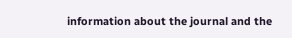information about the journal and the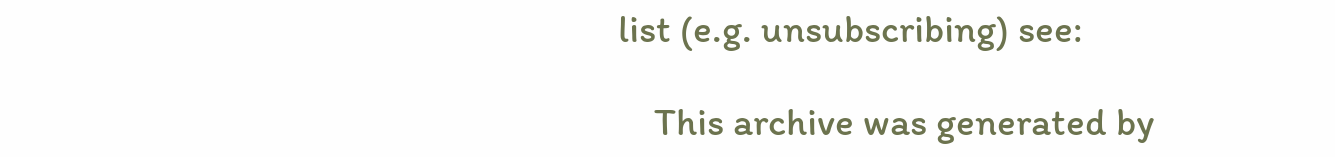list (e.g. unsubscribing) see:

    This archive was generated by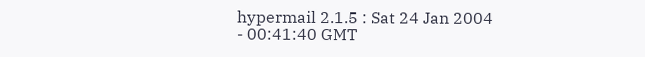hypermail 2.1.5 : Sat 24 Jan 2004 - 00:41:40 GMT